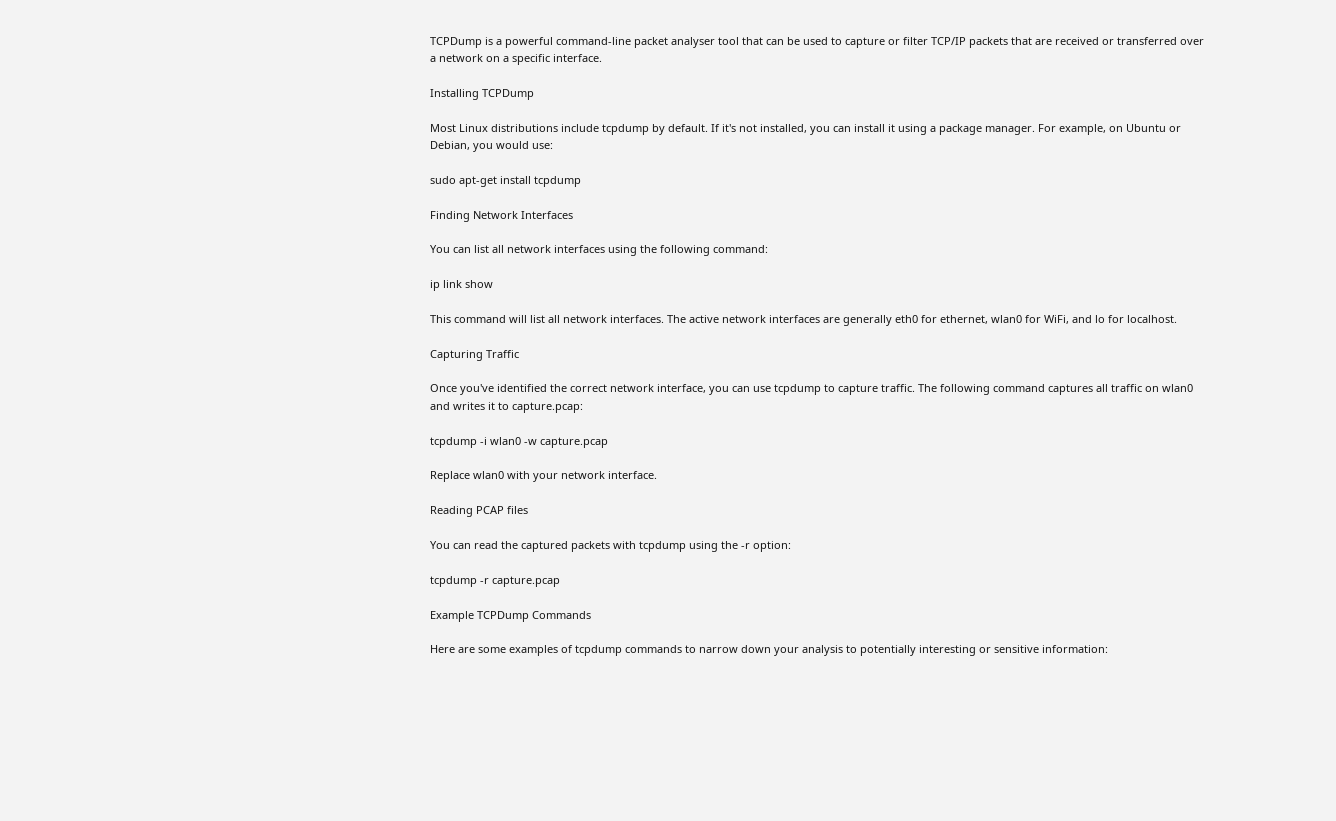TCPDump is a powerful command-line packet analyser tool that can be used to capture or filter TCP/IP packets that are received or transferred over a network on a specific interface.

Installing TCPDump

Most Linux distributions include tcpdump by default. If it's not installed, you can install it using a package manager. For example, on Ubuntu or Debian, you would use:

sudo apt-get install tcpdump

Finding Network Interfaces

You can list all network interfaces using the following command:

ip link show

This command will list all network interfaces. The active network interfaces are generally eth0 for ethernet, wlan0 for WiFi, and lo for localhost.

Capturing Traffic

Once you've identified the correct network interface, you can use tcpdump to capture traffic. The following command captures all traffic on wlan0 and writes it to capture.pcap:

tcpdump -i wlan0 -w capture.pcap

Replace wlan0 with your network interface.

Reading PCAP files

You can read the captured packets with tcpdump using the -r option:

tcpdump -r capture.pcap

Example TCPDump Commands

Here are some examples of tcpdump commands to narrow down your analysis to potentially interesting or sensitive information: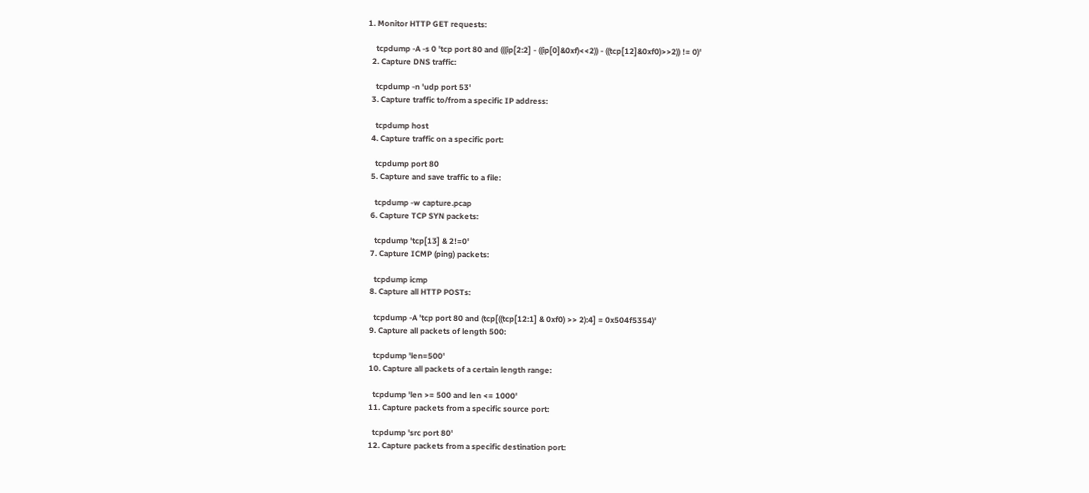1. Monitor HTTP GET requests:

    tcpdump -A -s 0 'tcp port 80 and (((ip[2:2] - ((ip[0]&0xf)<<2)) - ((tcp[12]&0xf0)>>2)) != 0)'
  2. Capture DNS traffic:

    tcpdump -n 'udp port 53'
  3. Capture traffic to/from a specific IP address:

    tcpdump host
  4. Capture traffic on a specific port:

    tcpdump port 80
  5. Capture and save traffic to a file:

    tcpdump -w capture.pcap
  6. Capture TCP SYN packets:

    tcpdump 'tcp[13] & 2!=0'
  7. Capture ICMP (ping) packets:

    tcpdump icmp
  8. Capture all HTTP POSTs:

    tcpdump -A 'tcp port 80 and (tcp[((tcp[12:1] & 0xf0) >> 2):4] = 0x504f5354)'
  9. Capture all packets of length 500:

    tcpdump 'len=500'
  10. Capture all packets of a certain length range:

    tcpdump 'len >= 500 and len <= 1000'
  11. Capture packets from a specific source port:

    tcpdump 'src port 80'
  12. Capture packets from a specific destination port: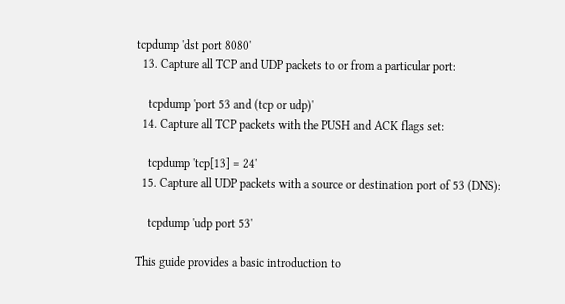tcpdump 'dst port 8080'
  13. Capture all TCP and UDP packets to or from a particular port:

    tcpdump 'port 53 and (tcp or udp)'
  14. Capture all TCP packets with the PUSH and ACK flags set:

    tcpdump 'tcp[13] = 24'
  15. Capture all UDP packets with a source or destination port of 53 (DNS):

    tcpdump 'udp port 53'

This guide provides a basic introduction to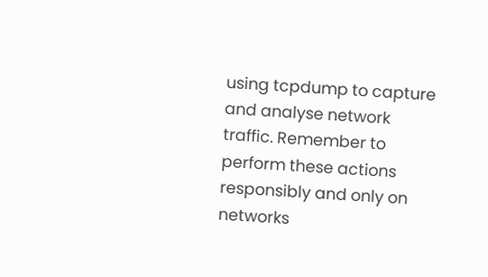using tcpdump to capture and analyse network traffic. Remember to perform these actions responsibly and only on networks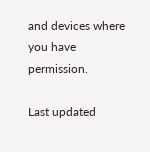and devices where you have permission.

Last updated